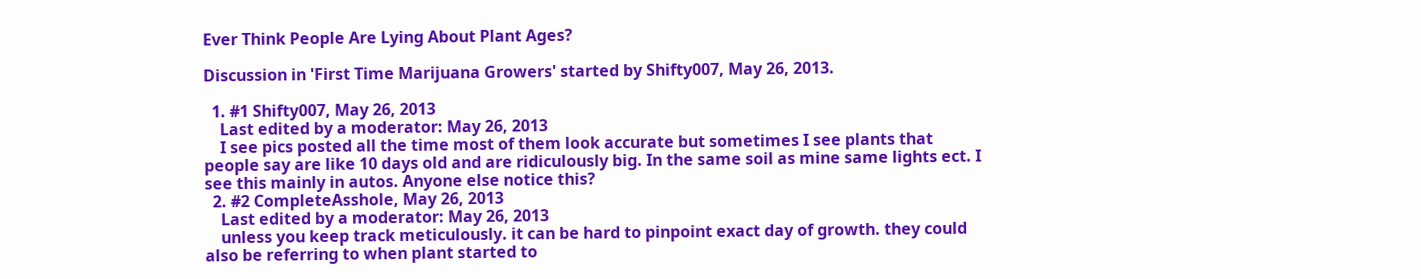Ever Think People Are Lying About Plant Ages?

Discussion in 'First Time Marijuana Growers' started by Shifty007, May 26, 2013.

  1. #1 Shifty007, May 26, 2013
    Last edited by a moderator: May 26, 2013
    I see pics posted all the time most of them look accurate but sometimes I see plants that people say are like 10 days old and are ridiculously big. In the same soil as mine same lights ect. I see this mainly in autos. Anyone else notice this?
  2. #2 CompleteAsshole, May 26, 2013
    Last edited by a moderator: May 26, 2013
    unless you keep track meticulously. it can be hard to pinpoint exact day of growth. they could also be referring to when plant started to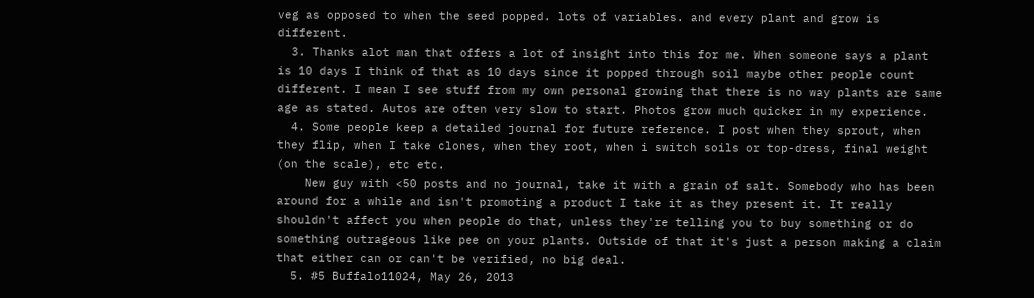veg as opposed to when the seed popped. lots of variables. and every plant and grow is different.
  3. Thanks alot man that offers a lot of insight into this for me. When someone says a plant is 10 days I think of that as 10 days since it popped through soil maybe other people count different. I mean I see stuff from my own personal growing that there is no way plants are same age as stated. Autos are often very slow to start. Photos grow much quicker in my experience.
  4. Some people keep a detailed journal for future reference. I post when they sprout, when they flip, when I take clones, when they root, when i switch soils or top-dress, final weight (on the scale), etc etc.
    New guy with <50 posts and no journal, take it with a grain of salt. Somebody who has been around for a while and isn't promoting a product I take it as they present it. It really shouldn't affect you when people do that, unless they're telling you to buy something or do something outrageous like pee on your plants. Outside of that it's just a person making a claim that either can or can't be verified, no big deal.
  5. #5 Buffalo11024, May 26, 2013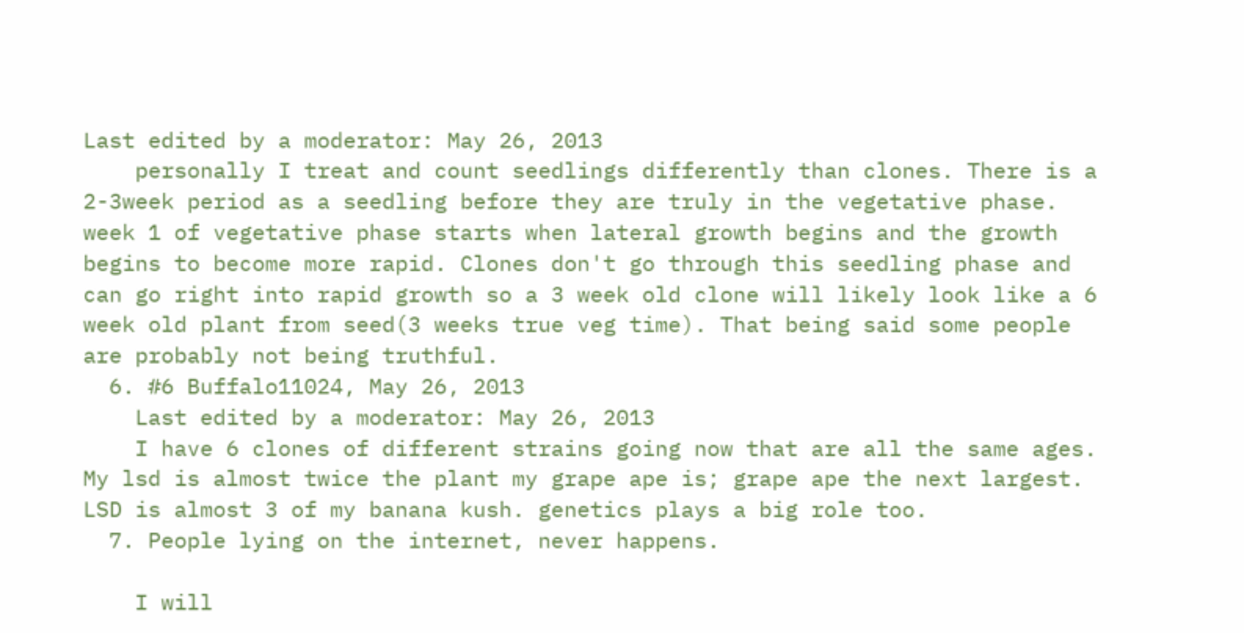Last edited by a moderator: May 26, 2013
    personally I treat and count seedlings differently than clones. There is a 2-3week period as a seedling before they are truly in the vegetative phase. week 1 of vegetative phase starts when lateral growth begins and the growth begins to become more rapid. Clones don't go through this seedling phase and can go right into rapid growth so a 3 week old clone will likely look like a 6 week old plant from seed(3 weeks true veg time). That being said some people are probably not being truthful.
  6. #6 Buffalo11024, May 26, 2013
    Last edited by a moderator: May 26, 2013
    I have 6 clones of different strains going now that are all the same ages. My lsd is almost twice the plant my grape ape is; grape ape the next largest. LSD is almost 3 of my banana kush. genetics plays a big role too.
  7. People lying on the internet, never happens.

    I will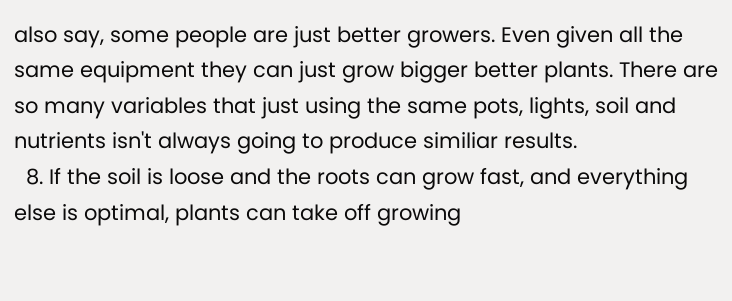also say, some people are just better growers. Even given all the same equipment they can just grow bigger better plants. There are so many variables that just using the same pots, lights, soil and nutrients isn't always going to produce similiar results.
  8. If the soil is loose and the roots can grow fast, and everything else is optimal, plants can take off growing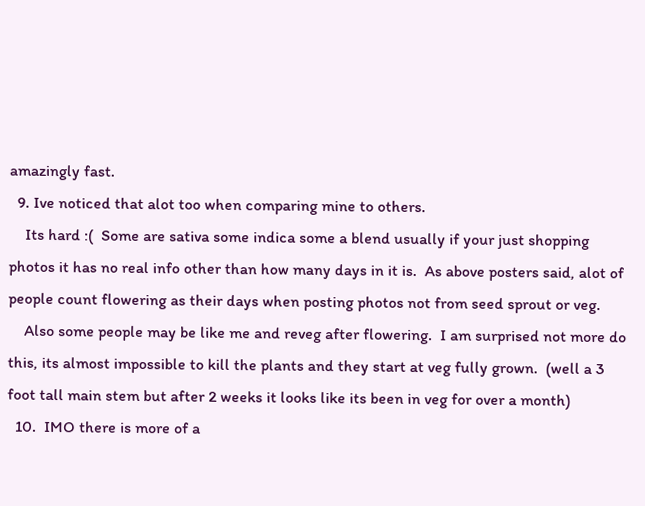amazingly fast.
  9. Ive noticed that alot too when comparing mine to others.
    Its hard :(  Some are sativa some indica some a blend usually if your just shopping photos it has no real info other than how many days in it is.  As above posters said, alot of people count flowering as their days when posting photos not from seed sprout or veg.
    Also some people may be like me and reveg after flowering.  I am surprised not more do this, its almost impossible to kill the plants and they start at veg fully grown.  (well a 3 foot tall main stem but after 2 weeks it looks like its been in veg for over a month)
  10.  IMO there is more of a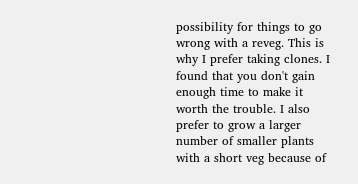possibility for things to go wrong with a reveg. This is why I prefer taking clones. I found that you don't gain enough time to make it worth the trouble. I also prefer to grow a larger number of smaller plants with a short veg because of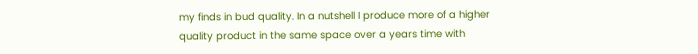my finds in bud quality. In a nutshell I produce more of a higher quality product in the same space over a years time with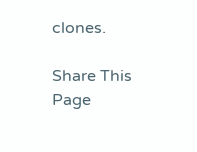clones.

Share This Page